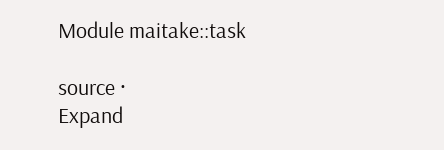Module maitake::task

source ·
Expand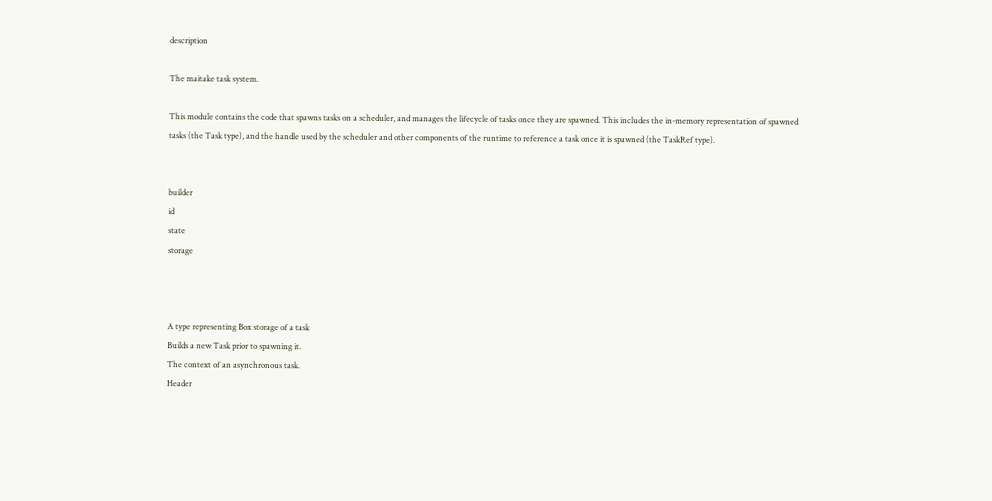description

The maitake task system.

This module contains the code that spawns tasks on a scheduler, and manages the lifecycle of tasks once they are spawned. This includes the in-memory representation of spawned tasks (the Task type), and the handle used by the scheduler and other components of the runtime to reference a task once it is spawned (the TaskRef type).


builder
id
state
storage



A type representing Box storage of a task
Builds a new Task prior to spawning it.
The context of an asynchronous task.
Header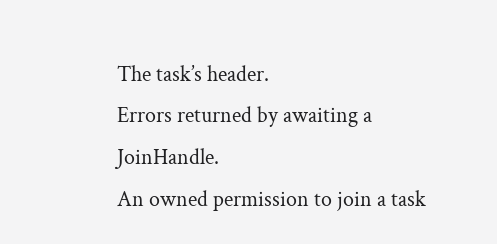The task’s header.
Errors returned by awaiting a JoinHandle.
An owned permission to join a task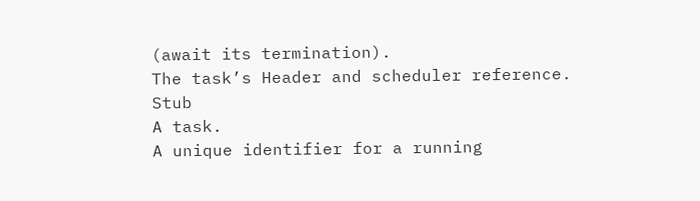(await its termination).
The task’s Header and scheduler reference.
Stub
A task.
A unique identifier for a running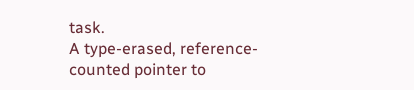task.
A type-erased, reference-counted pointer to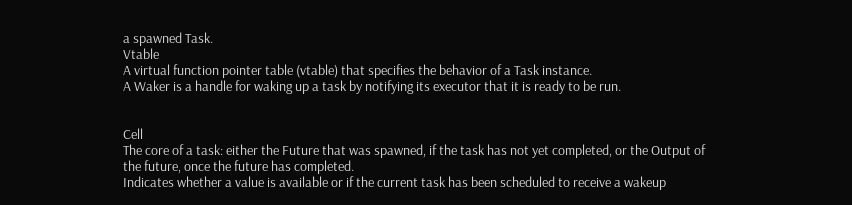a spawned Task.
Vtable
A virtual function pointer table (vtable) that specifies the behavior of a Task instance.
A Waker is a handle for waking up a task by notifying its executor that it is ready to be run.


Cell
The core of a task: either the Future that was spawned, if the task has not yet completed, or the Output of the future, once the future has completed.
Indicates whether a value is available or if the current task has been scheduled to receive a wakeup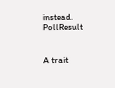instead.
PollResult


A trait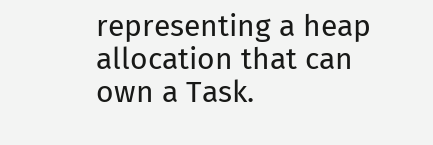representing a heap allocation that can own a Task.